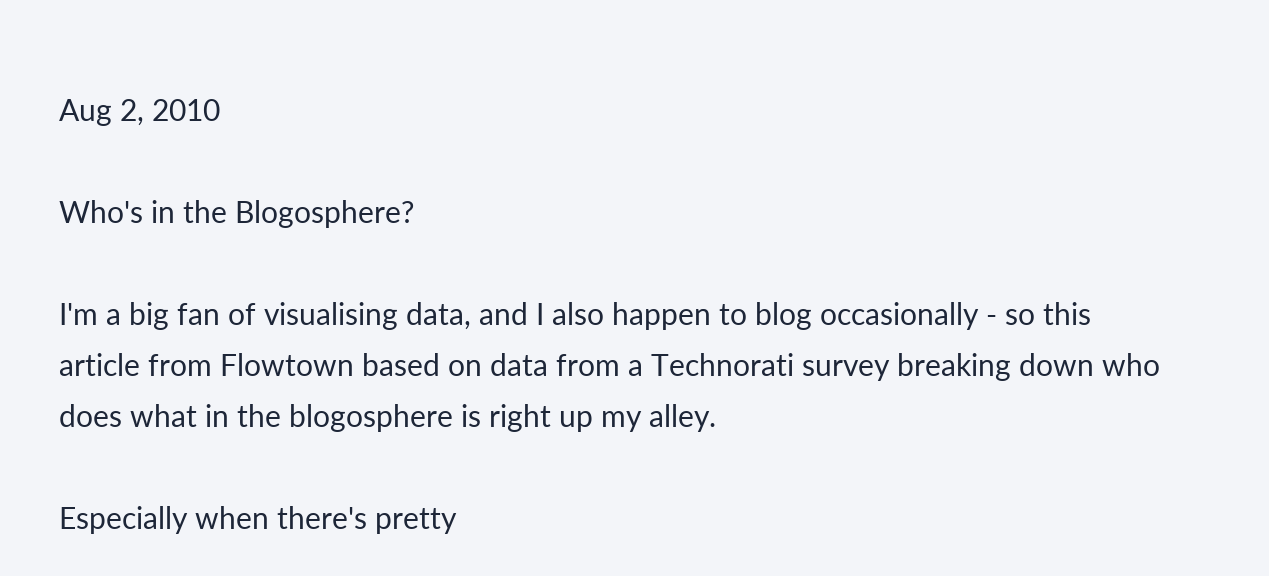Aug 2, 2010

Who's in the Blogosphere?

I'm a big fan of visualising data, and I also happen to blog occasionally - so this article from Flowtown based on data from a Technorati survey breaking down who does what in the blogosphere is right up my alley.

Especially when there's pretty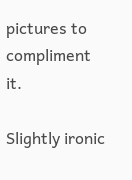pictures to compliment it.

Slightly ironic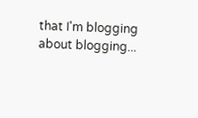that I'm blogging about blogging...